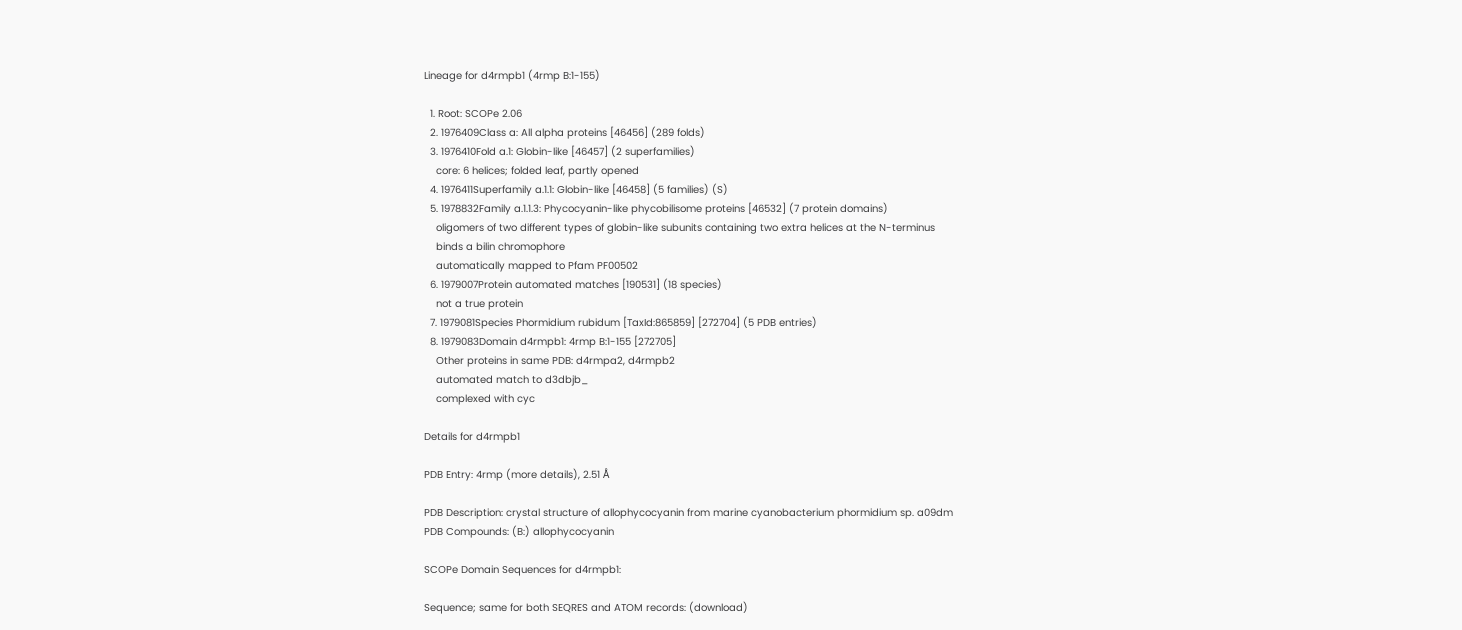Lineage for d4rmpb1 (4rmp B:1-155)

  1. Root: SCOPe 2.06
  2. 1976409Class a: All alpha proteins [46456] (289 folds)
  3. 1976410Fold a.1: Globin-like [46457] (2 superfamilies)
    core: 6 helices; folded leaf, partly opened
  4. 1976411Superfamily a.1.1: Globin-like [46458] (5 families) (S)
  5. 1978832Family a.1.1.3: Phycocyanin-like phycobilisome proteins [46532] (7 protein domains)
    oligomers of two different types of globin-like subunits containing two extra helices at the N-terminus
    binds a bilin chromophore
    automatically mapped to Pfam PF00502
  6. 1979007Protein automated matches [190531] (18 species)
    not a true protein
  7. 1979081Species Phormidium rubidum [TaxId:865859] [272704] (5 PDB entries)
  8. 1979083Domain d4rmpb1: 4rmp B:1-155 [272705]
    Other proteins in same PDB: d4rmpa2, d4rmpb2
    automated match to d3dbjb_
    complexed with cyc

Details for d4rmpb1

PDB Entry: 4rmp (more details), 2.51 Å

PDB Description: crystal structure of allophycocyanin from marine cyanobacterium phormidium sp. a09dm
PDB Compounds: (B:) allophycocyanin

SCOPe Domain Sequences for d4rmpb1:

Sequence; same for both SEQRES and ATOM records: (download)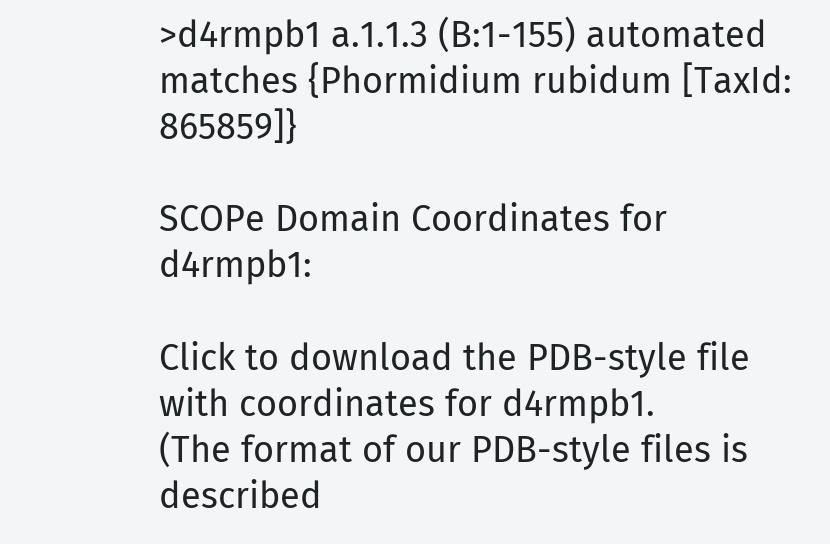>d4rmpb1 a.1.1.3 (B:1-155) automated matches {Phormidium rubidum [TaxId: 865859]}

SCOPe Domain Coordinates for d4rmpb1:

Click to download the PDB-style file with coordinates for d4rmpb1.
(The format of our PDB-style files is described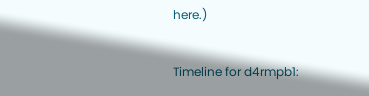here.)

Timeline for d4rmpb1: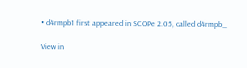• d4rmpb1 first appeared in SCOPe 2.05, called d4rmpb_

View in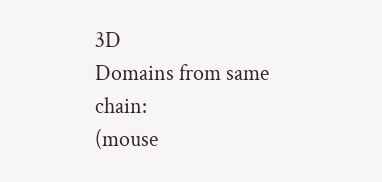3D
Domains from same chain:
(mouse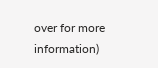over for more information)